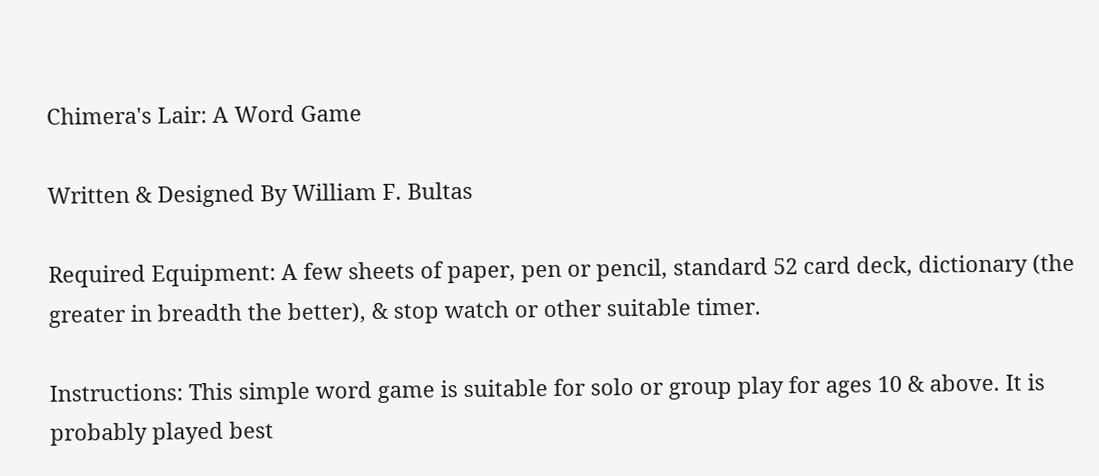Chimera's Lair: A Word Game

Written & Designed By William F. Bultas

Required Equipment: A few sheets of paper, pen or pencil, standard 52 card deck, dictionary (the greater in breadth the better), & stop watch or other suitable timer.

Instructions: This simple word game is suitable for solo or group play for ages 10 & above. It is probably played best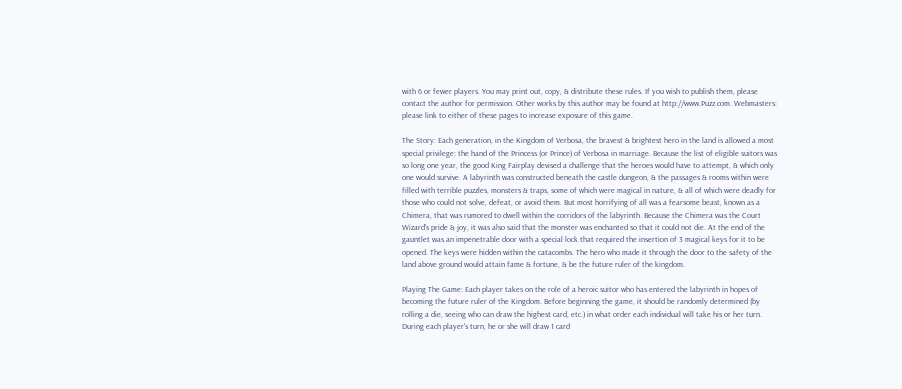with 6 or fewer players. You may print out, copy, & distribute these rules. If you wish to publish them, please contact the author for permission. Other works by this author may be found at http://www.Puzz.com. Webmasters: please link to either of these pages to increase exposure of this game.

The Story: Each generation, in the Kingdom of Verbosa, the bravest & brightest hero in the land is allowed a most special privilege: the hand of the Princess (or Prince) of Verbosa in marriage. Because the list of eligible suitors was so long one year, the good King Fairplay devised a challenge that the heroes would have to attempt, & which only one would survive. A labyrinth was constructed beneath the castle dungeon, & the passages & rooms within were filled with terrible puzzles, monsters & traps, some of which were magical in nature, & all of which were deadly for those who could not solve, defeat, or avoid them. But most horrifying of all was a fearsome beast, known as a Chimera, that was rumored to dwell within the corridors of the labyrinth. Because the Chimera was the Court Wizard's pride & joy, it was also said that the monster was enchanted so that it could not die. At the end of the gauntlet was an impenetrable door with a special lock that required the insertion of 3 magical keys for it to be opened. The keys were hidden within the catacombs. The hero who made it through the door to the safety of the land above ground would attain fame & fortune, & be the future ruler of the kingdom.

Playing The Game: Each player takes on the role of a heroic suitor who has entered the labyrinth in hopes of becoming the future ruler of the Kingdom. Before beginning the game, it should be randomly determined (by rolling a die, seeing who can draw the highest card, etc.) in what order each individual will take his or her turn. During each player's turn, he or she will draw 1 card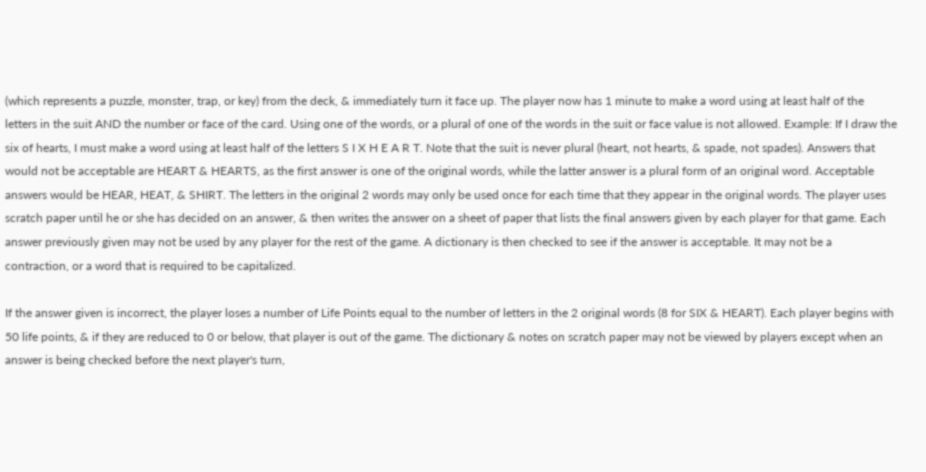(which represents a puzzle, monster, trap, or key) from the deck, & immediately turn it face up. The player now has 1 minute to make a word using at least half of the letters in the suit AND the number or face of the card. Using one of the words, or a plural of one of the words in the suit or face value is not allowed. Example: If I draw the six of hearts, I must make a word using at least half of the letters S I X H E A R T. Note that the suit is never plural (heart, not hearts, & spade, not spades). Answers that would not be acceptable are HEART & HEARTS, as the first answer is one of the original words, while the latter answer is a plural form of an original word. Acceptable answers would be HEAR, HEAT, & SHIRT. The letters in the original 2 words may only be used once for each time that they appear in the original words. The player uses scratch paper until he or she has decided on an answer, & then writes the answer on a sheet of paper that lists the final answers given by each player for that game. Each answer previously given may not be used by any player for the rest of the game. A dictionary is then checked to see if the answer is acceptable. It may not be a contraction, or a word that is required to be capitalized.

If the answer given is incorrect, the player loses a number of Life Points equal to the number of letters in the 2 original words (8 for SIX & HEART). Each player begins with 50 life points, & if they are reduced to 0 or below, that player is out of the game. The dictionary & notes on scratch paper may not be viewed by players except when an answer is being checked before the next player's turn,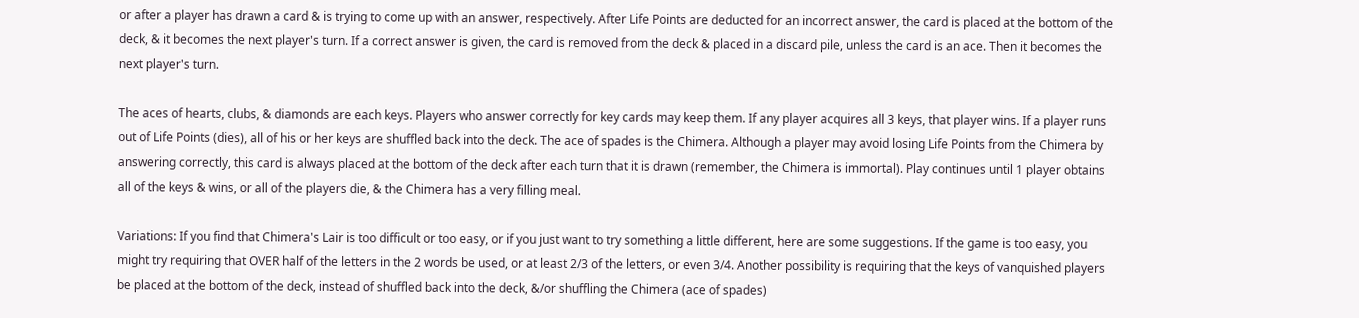or after a player has drawn a card & is trying to come up with an answer, respectively. After Life Points are deducted for an incorrect answer, the card is placed at the bottom of the deck, & it becomes the next player's turn. If a correct answer is given, the card is removed from the deck & placed in a discard pile, unless the card is an ace. Then it becomes the next player's turn.

The aces of hearts, clubs, & diamonds are each keys. Players who answer correctly for key cards may keep them. If any player acquires all 3 keys, that player wins. If a player runs out of Life Points (dies), all of his or her keys are shuffled back into the deck. The ace of spades is the Chimera. Although a player may avoid losing Life Points from the Chimera by answering correctly, this card is always placed at the bottom of the deck after each turn that it is drawn (remember, the Chimera is immortal). Play continues until 1 player obtains all of the keys & wins, or all of the players die, & the Chimera has a very filling meal.

Variations: If you find that Chimera's Lair is too difficult or too easy, or if you just want to try something a little different, here are some suggestions. If the game is too easy, you might try requiring that OVER half of the letters in the 2 words be used, or at least 2/3 of the letters, or even 3/4. Another possibility is requiring that the keys of vanquished players be placed at the bottom of the deck, instead of shuffled back into the deck, &/or shuffling the Chimera (ace of spades)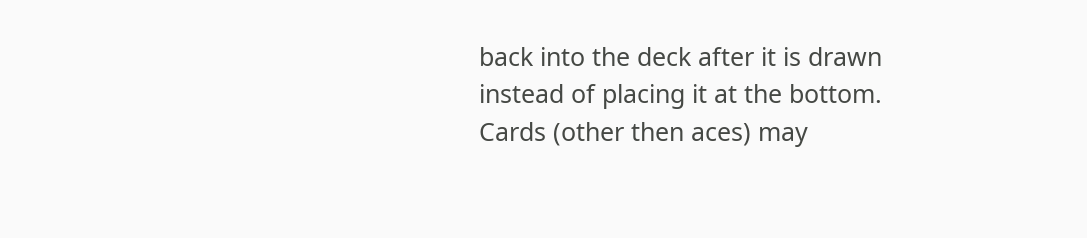back into the deck after it is drawn instead of placing it at the bottom. Cards (other then aces) may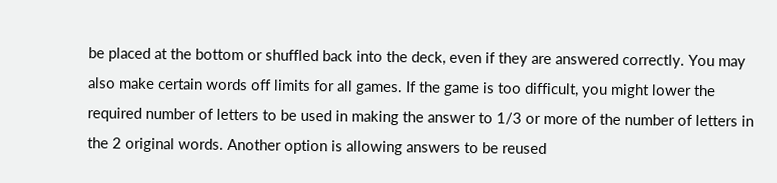be placed at the bottom or shuffled back into the deck, even if they are answered correctly. You may also make certain words off limits for all games. If the game is too difficult, you might lower the required number of letters to be used in making the answer to 1/3 or more of the number of letters in the 2 original words. Another option is allowing answers to be reused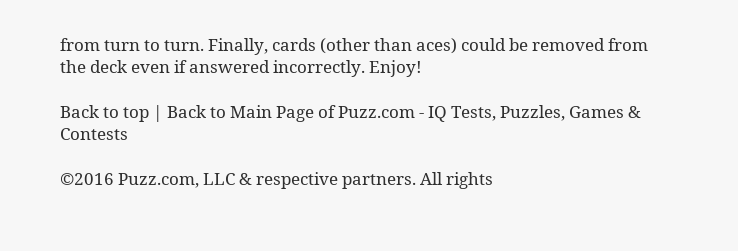from turn to turn. Finally, cards (other than aces) could be removed from the deck even if answered incorrectly. Enjoy!

Back to top | Back to Main Page of Puzz.com - IQ Tests, Puzzles, Games & Contests

©2016 Puzz.com, LLC & respective partners. All rights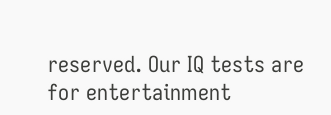reserved. Our IQ tests are for entertainment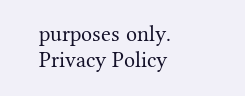purposes only. Privacy Policy